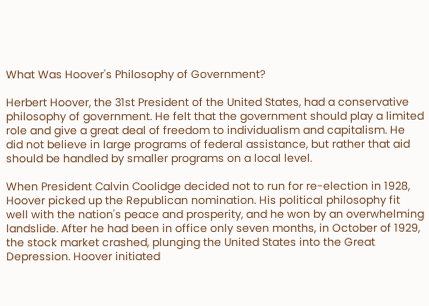What Was Hoover's Philosophy of Government?

Herbert Hoover, the 31st President of the United States, had a conservative philosophy of government. He felt that the government should play a limited role and give a great deal of freedom to individualism and capitalism. He did not believe in large programs of federal assistance, but rather that aid should be handled by smaller programs on a local level.

When President Calvin Coolidge decided not to run for re-election in 1928, Hoover picked up the Republican nomination. His political philosophy fit well with the nation's peace and prosperity, and he won by an overwhelming landslide. After he had been in office only seven months, in October of 1929, the stock market crashed, plunging the United States into the Great Depression. Hoover initiated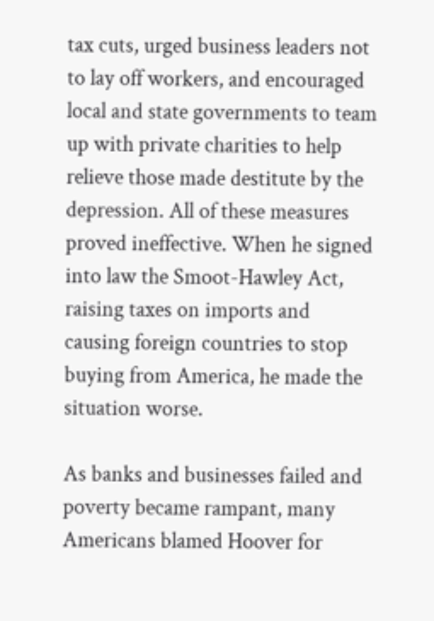tax cuts, urged business leaders not to lay off workers, and encouraged local and state governments to team up with private charities to help relieve those made destitute by the depression. All of these measures proved ineffective. When he signed into law the Smoot-Hawley Act, raising taxes on imports and causing foreign countries to stop buying from America, he made the situation worse.

As banks and businesses failed and poverty became rampant, many Americans blamed Hoover for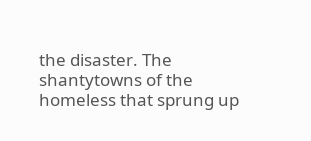the disaster. The shantytowns of the homeless that sprung up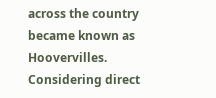across the country became known as Hoovervilles. Considering direct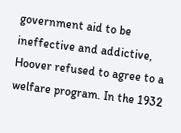government aid to be ineffective and addictive, Hoover refused to agree to a welfare program. In the 1932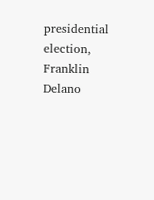presidential election, Franklin Delano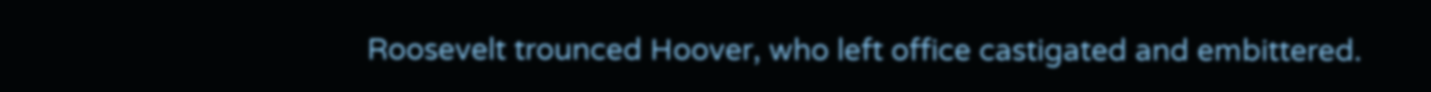Roosevelt trounced Hoover, who left office castigated and embittered.